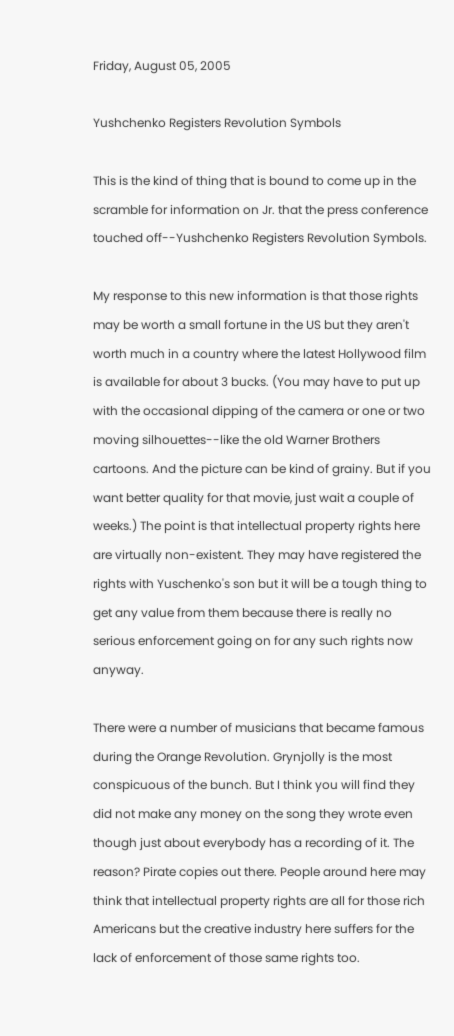Friday, August 05, 2005

Yushchenko Registers Revolution Symbols

This is the kind of thing that is bound to come up in the scramble for information on Jr. that the press conference touched off--Yushchenko Registers Revolution Symbols.

My response to this new information is that those rights may be worth a small fortune in the US but they aren't worth much in a country where the latest Hollywood film is available for about 3 bucks. (You may have to put up with the occasional dipping of the camera or one or two moving silhouettes--like the old Warner Brothers cartoons. And the picture can be kind of grainy. But if you want better quality for that movie, just wait a couple of weeks.) The point is that intellectual property rights here are virtually non-existent. They may have registered the rights with Yuschenko's son but it will be a tough thing to get any value from them because there is really no serious enforcement going on for any such rights now anyway.

There were a number of musicians that became famous during the Orange Revolution. Grynjolly is the most conspicuous of the bunch. But I think you will find they did not make any money on the song they wrote even though just about everybody has a recording of it. The reason? Pirate copies out there. People around here may think that intellectual property rights are all for those rich Americans but the creative industry here suffers for the lack of enforcement of those same rights too.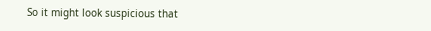So it might look suspicious that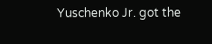Yuschenko Jr. got the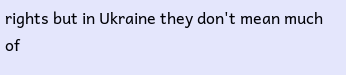rights but in Ukraine they don't mean much of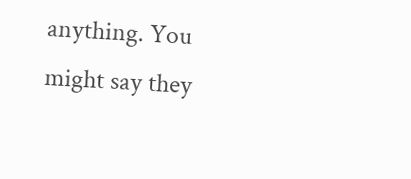anything. You might say they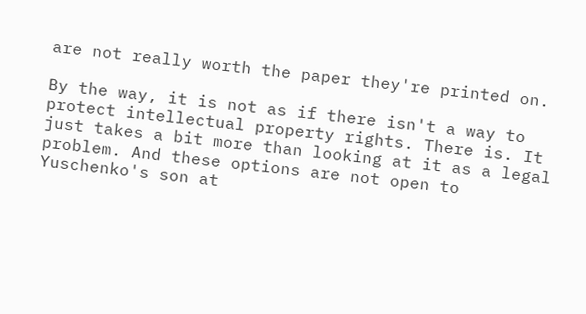are not really worth the paper they're printed on.

By the way, it is not as if there isn't a way to protect intellectual property rights. There is. It just takes a bit more than looking at it as a legal problem. And these options are not open to Yuschenko's son at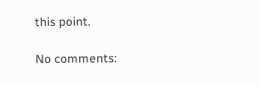this point.

No comments: